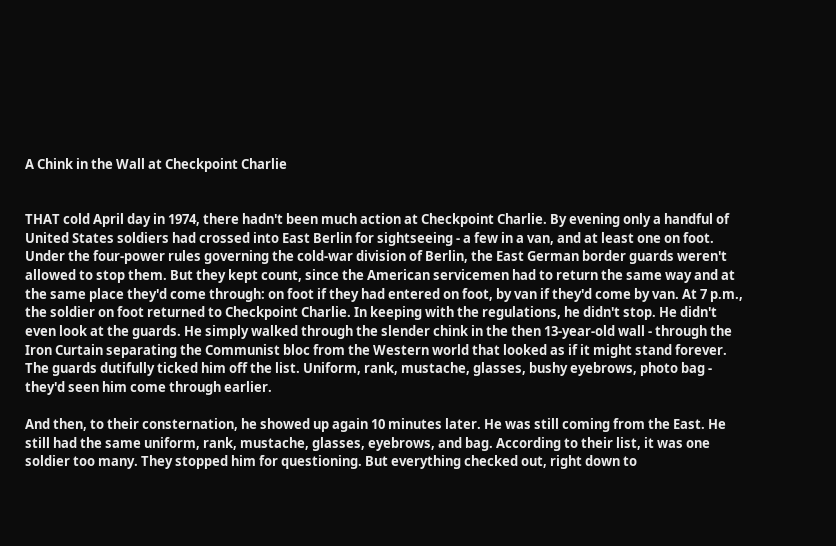A Chink in the Wall at Checkpoint Charlie


THAT cold April day in 1974, there hadn't been much action at Checkpoint Charlie. By evening only a handful of United States soldiers had crossed into East Berlin for sightseeing - a few in a van, and at least one on foot. Under the four-power rules governing the cold-war division of Berlin, the East German border guards weren't allowed to stop them. But they kept count, since the American servicemen had to return the same way and at the same place they'd come through: on foot if they had entered on foot, by van if they'd come by van. At 7 p.m., the soldier on foot returned to Checkpoint Charlie. In keeping with the regulations, he didn't stop. He didn't even look at the guards. He simply walked through the slender chink in the then 13-year-old wall - through the Iron Curtain separating the Communist bloc from the Western world that looked as if it might stand forever. The guards dutifully ticked him off the list. Uniform, rank, mustache, glasses, bushy eyebrows, photo bag - they'd seen him come through earlier.

And then, to their consternation, he showed up again 10 minutes later. He was still coming from the East. He still had the same uniform, rank, mustache, glasses, eyebrows, and bag. According to their list, it was one soldier too many. They stopped him for questioning. But everything checked out, right down to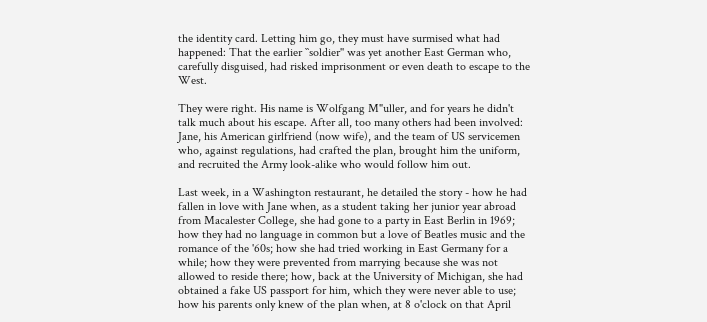the identity card. Letting him go, they must have surmised what had happened: That the earlier ``soldier'' was yet another East German who, carefully disguised, had risked imprisonment or even death to escape to the West.

They were right. His name is Wolfgang M"uller, and for years he didn't talk much about his escape. After all, too many others had been involved: Jane, his American girlfriend (now wife), and the team of US servicemen who, against regulations, had crafted the plan, brought him the uniform, and recruited the Army look-alike who would follow him out.

Last week, in a Washington restaurant, he detailed the story - how he had fallen in love with Jane when, as a student taking her junior year abroad from Macalester College, she had gone to a party in East Berlin in 1969; how they had no language in common but a love of Beatles music and the romance of the '60s; how she had tried working in East Germany for a while; how they were prevented from marrying because she was not allowed to reside there; how, back at the University of Michigan, she had obtained a fake US passport for him, which they were never able to use; how his parents only knew of the plan when, at 8 o'clock on that April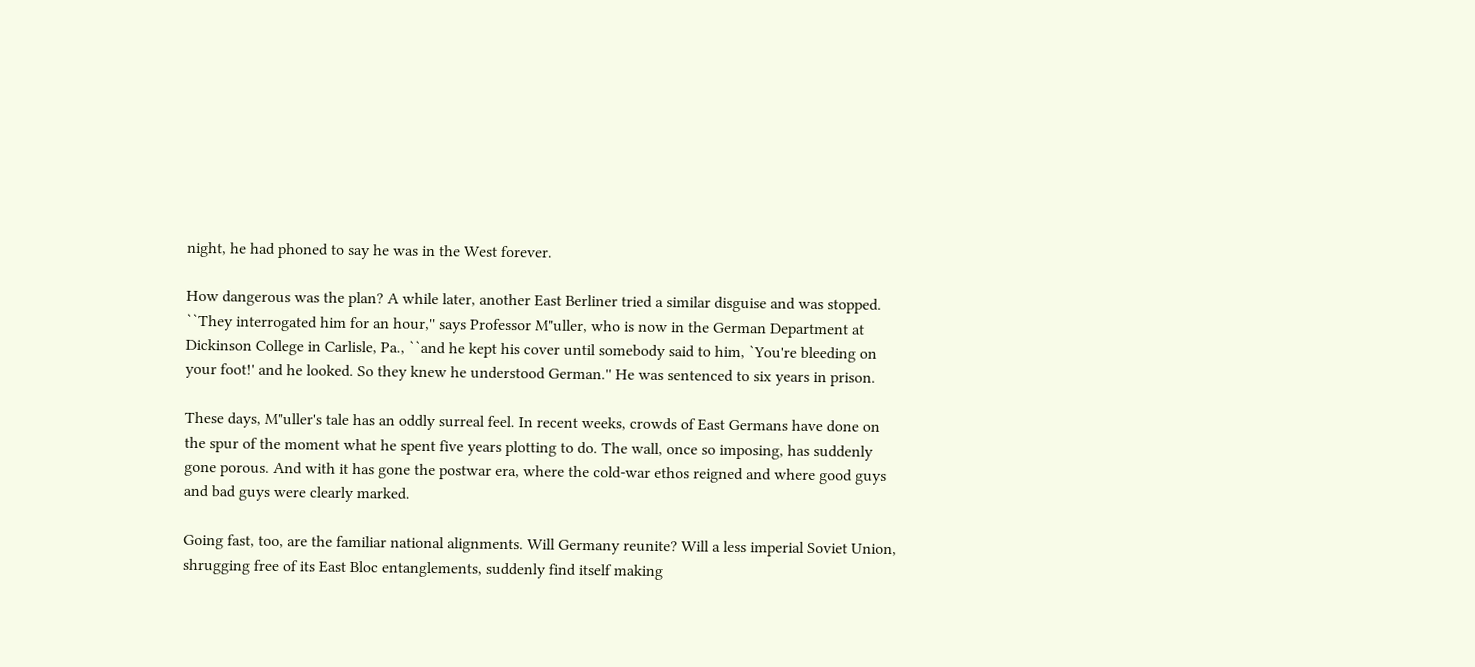night, he had phoned to say he was in the West forever.

How dangerous was the plan? A while later, another East Berliner tried a similar disguise and was stopped. ``They interrogated him for an hour,'' says Professor M"uller, who is now in the German Department at Dickinson College in Carlisle, Pa., ``and he kept his cover until somebody said to him, `You're bleeding on your foot!' and he looked. So they knew he understood German.'' He was sentenced to six years in prison.

These days, M"uller's tale has an oddly surreal feel. In recent weeks, crowds of East Germans have done on the spur of the moment what he spent five years plotting to do. The wall, once so imposing, has suddenly gone porous. And with it has gone the postwar era, where the cold-war ethos reigned and where good guys and bad guys were clearly marked.

Going fast, too, are the familiar national alignments. Will Germany reunite? Will a less imperial Soviet Union, shrugging free of its East Bloc entanglements, suddenly find itself making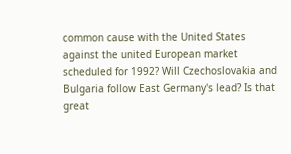common cause with the United States against the united European market scheduled for 1992? Will Czechoslovakia and Bulgaria follow East Germany's lead? Is that great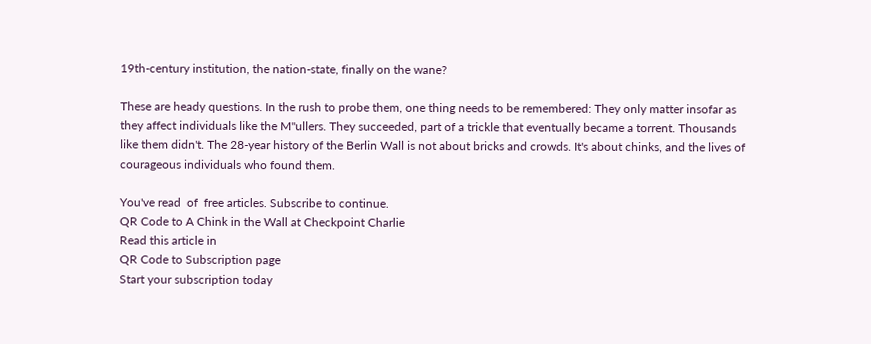19th-century institution, the nation-state, finally on the wane?

These are heady questions. In the rush to probe them, one thing needs to be remembered: They only matter insofar as they affect individuals like the M"ullers. They succeeded, part of a trickle that eventually became a torrent. Thousands like them didn't. The 28-year history of the Berlin Wall is not about bricks and crowds. It's about chinks, and the lives of courageous individuals who found them.

You've read  of  free articles. Subscribe to continue.
QR Code to A Chink in the Wall at Checkpoint Charlie
Read this article in
QR Code to Subscription page
Start your subscription today